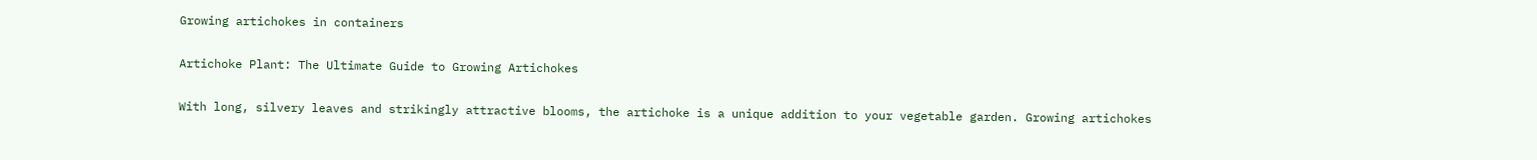Growing artichokes in containers

Artichoke Plant: The Ultimate Guide to Growing Artichokes

With long, silvery leaves and strikingly attractive blooms, the artichoke is a unique addition to your vegetable garden. Growing artichokes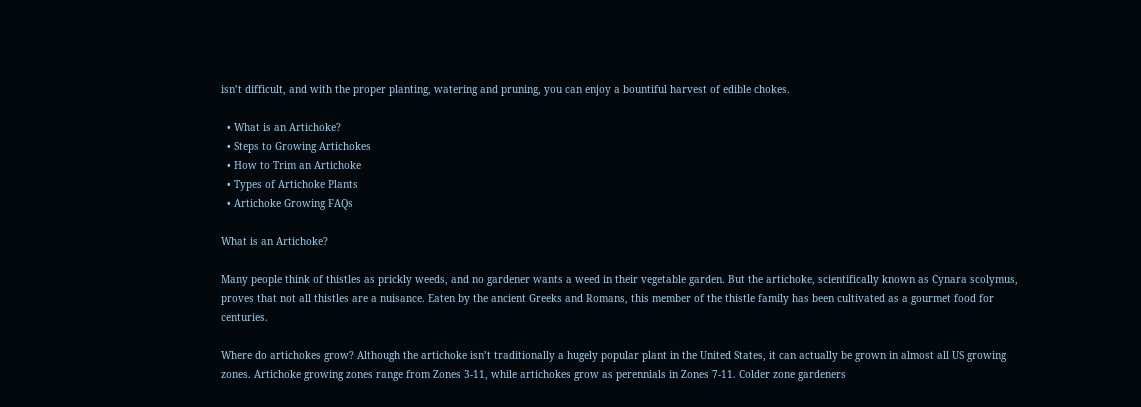isn’t difficult, and with the proper planting, watering and pruning, you can enjoy a bountiful harvest of edible chokes.

  • What is an Artichoke?
  • Steps to Growing Artichokes
  • How to Trim an Artichoke
  • Types of Artichoke Plants
  • Artichoke Growing FAQs

What is an Artichoke?

Many people think of thistles as prickly weeds, and no gardener wants a weed in their vegetable garden. But the artichoke, scientifically known as Cynara scolymus, proves that not all thistles are a nuisance. Eaten by the ancient Greeks and Romans, this member of the thistle family has been cultivated as a gourmet food for centuries.

Where do artichokes grow? Although the artichoke isn’t traditionally a hugely popular plant in the United States, it can actually be grown in almost all US growing zones. Artichoke growing zones range from Zones 3-11, while artichokes grow as perennials in Zones 7-11. Colder zone gardeners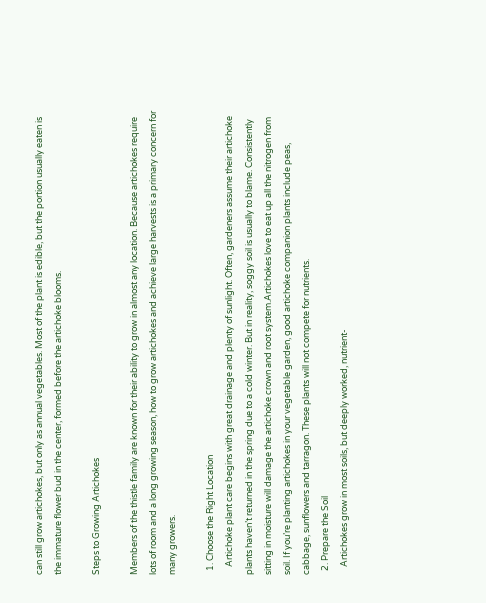can still grow artichokes, but only as annual vegetables. Most of the plant is edible, but the portion usually eaten is the immature flower bud in the center, formed before the artichoke blooms.

Steps to Growing Artichokes

Members of the thistle family are known for their ability to grow in almost any location. Because artichokes require lots of room and a long growing season, how to grow artichokes and achieve large harvests is a primary concern for many growers.

  1. Choose the Right Location
    Artichoke plant care begins with great drainage and plenty of sunlight. Often, gardeners assume their artichoke plants haven’t returned in the spring due to a cold winter. But in reality, soggy soil is usually to blame. Consistently sitting in moisture will damage the artichoke crown and root system.Artichokes love to eat up all the nitrogen from soil. If you’re planting artichokes in your vegetable garden, good artichoke companion plants include peas, cabbage, sunflowers and tarragon. These plants will not compete for nutrients.
  2. Prepare the Soil
    Artichokes grow in most soils, but deeply worked, nutrient-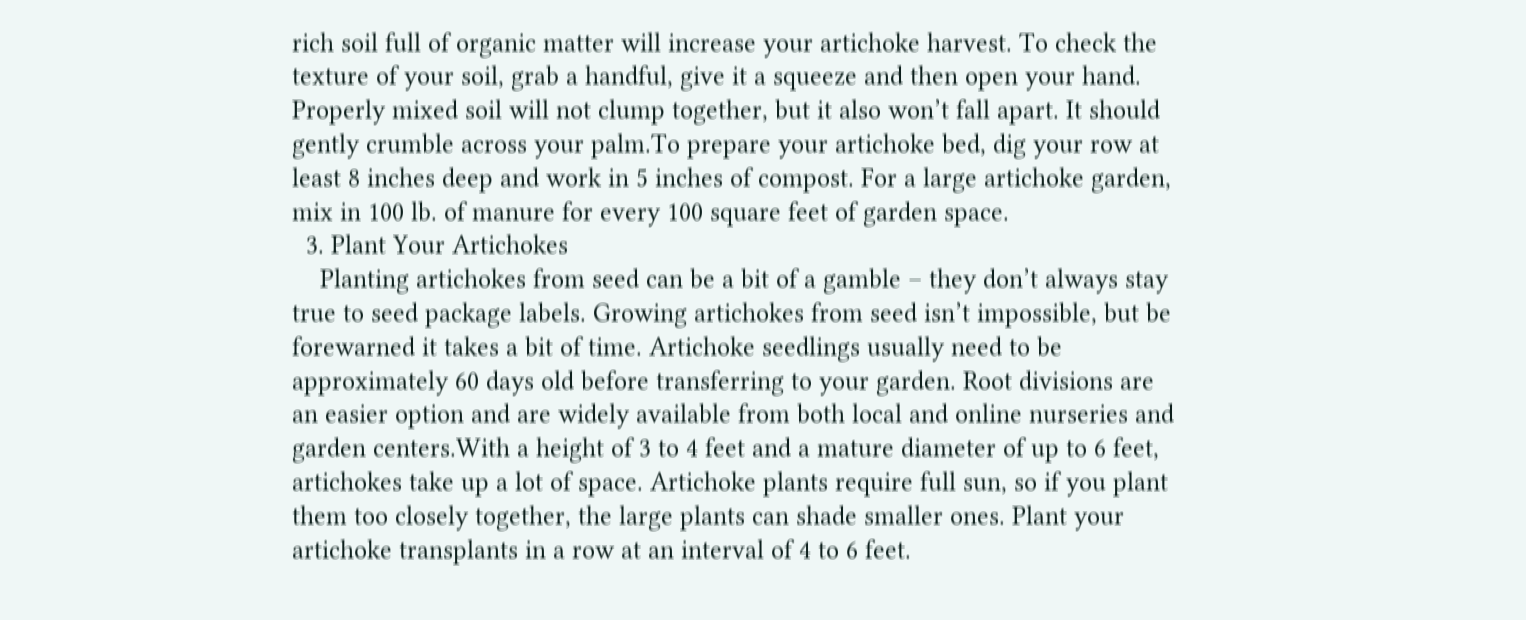rich soil full of organic matter will increase your artichoke harvest. To check the texture of your soil, grab a handful, give it a squeeze and then open your hand. Properly mixed soil will not clump together, but it also won’t fall apart. It should gently crumble across your palm.To prepare your artichoke bed, dig your row at least 8 inches deep and work in 5 inches of compost. For a large artichoke garden, mix in 100 lb. of manure for every 100 square feet of garden space.
  3. Plant Your Artichokes
    Planting artichokes from seed can be a bit of a gamble – they don’t always stay true to seed package labels. Growing artichokes from seed isn’t impossible, but be forewarned it takes a bit of time. Artichoke seedlings usually need to be approximately 60 days old before transferring to your garden. Root divisions are an easier option and are widely available from both local and online nurseries and garden centers.With a height of 3 to 4 feet and a mature diameter of up to 6 feet, artichokes take up a lot of space. Artichoke plants require full sun, so if you plant them too closely together, the large plants can shade smaller ones. Plant your artichoke transplants in a row at an interval of 4 to 6 feet.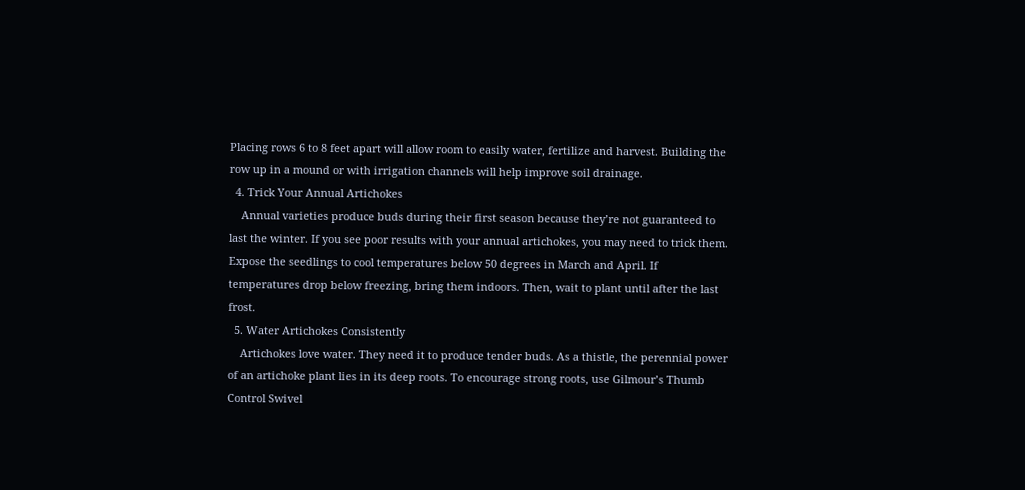Placing rows 6 to 8 feet apart will allow room to easily water, fertilize and harvest. Building the row up in a mound or with irrigation channels will help improve soil drainage.
  4. Trick Your Annual Artichokes
    Annual varieties produce buds during their first season because they’re not guaranteed to last the winter. If you see poor results with your annual artichokes, you may need to trick them. Expose the seedlings to cool temperatures below 50 degrees in March and April. If temperatures drop below freezing, bring them indoors. Then, wait to plant until after the last frost.
  5. Water Artichokes Consistently
    Artichokes love water. They need it to produce tender buds. As a thistle, the perennial power of an artichoke plant lies in its deep roots. To encourage strong roots, use Gilmour’s Thumb Control Swivel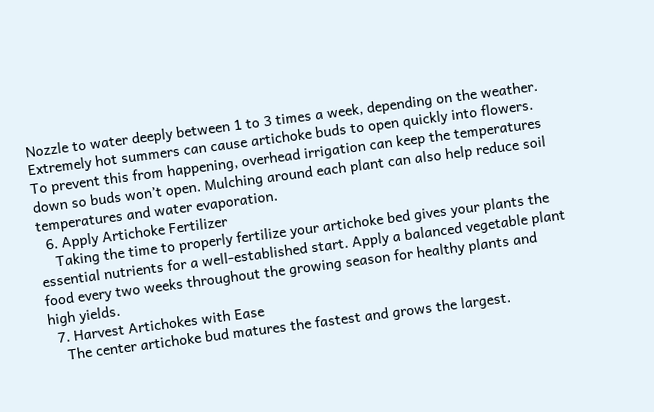Nozzle to water deeply between 1 to 3 times a week, depending on the weather. Extremely hot summers can cause artichoke buds to open quickly into flowers. To prevent this from happening, overhead irrigation can keep the temperatures down so buds won’t open. Mulching around each plant can also help reduce soil temperatures and water evaporation.
  6. Apply Artichoke Fertilizer
    Taking the time to properly fertilize your artichoke bed gives your plants the essential nutrients for a well-established start. Apply a balanced vegetable plant food every two weeks throughout the growing season for healthy plants and high yields.
  7. Harvest Artichokes with Ease
    The center artichoke bud matures the fastest and grows the largest.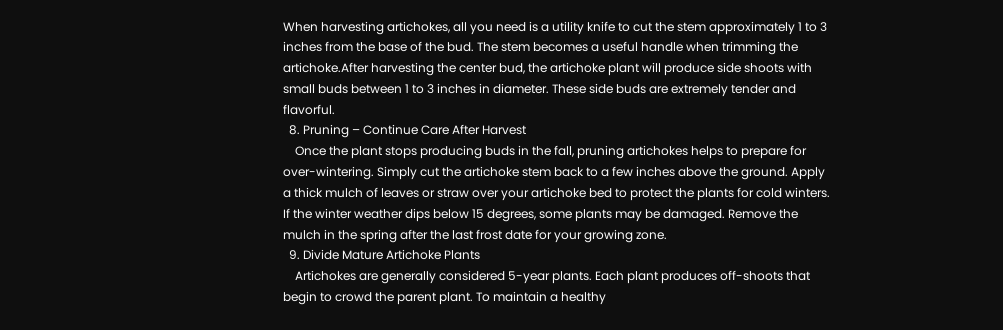When harvesting artichokes, all you need is a utility knife to cut the stem approximately 1 to 3 inches from the base of the bud. The stem becomes a useful handle when trimming the artichoke.After harvesting the center bud, the artichoke plant will produce side shoots with small buds between 1 to 3 inches in diameter. These side buds are extremely tender and flavorful.
  8. Pruning – Continue Care After Harvest
    Once the plant stops producing buds in the fall, pruning artichokes helps to prepare for over-wintering. Simply cut the artichoke stem back to a few inches above the ground. Apply a thick mulch of leaves or straw over your artichoke bed to protect the plants for cold winters. If the winter weather dips below 15 degrees, some plants may be damaged. Remove the mulch in the spring after the last frost date for your growing zone.
  9. Divide Mature Artichoke Plants
    Artichokes are generally considered 5-year plants. Each plant produces off-shoots that begin to crowd the parent plant. To maintain a healthy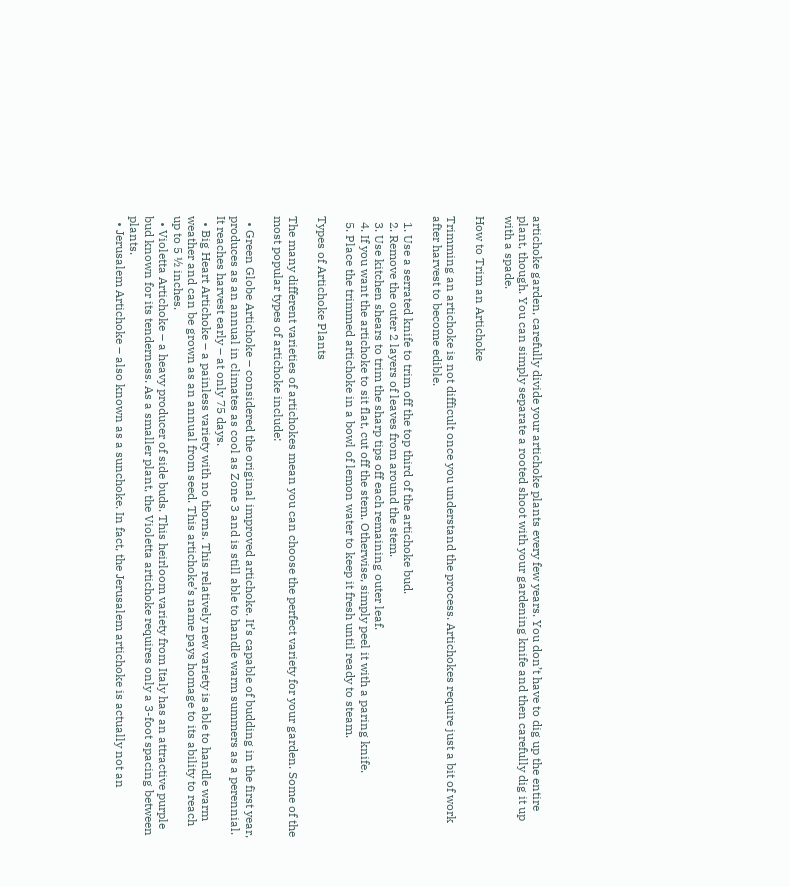artichoke garden, carefully divide your artichoke plants every few years. You don’t have to dig up the entire plant, though. You can simply separate a rooted shoot with your gardening knife and then carefully dig it up with a spade.

How to Trim an Artichoke

Trimming an artichoke is not difficult once you understand the process. Artichokes require just a bit of work after harvest to become edible.

  1. Use a serrated knife to trim off the top third of the artichoke bud.
  2. Remove the outer 2 layers of leaves from around the stem.
  3. Use kitchen shears to trim the sharp tips off each remaining outer leaf.
  4. If you want the artichoke to sit flat, cut off the stem. Otherwise, simply peel it with a paring knife.
  5. Place the trimmed artichoke in a bowl of lemon water to keep it fresh until ready to steam.

Types of Artichoke Plants

The many different varieties of artichokes mean you can choose the perfect variety for your garden. Some of the most popular types of artichoke include:

  • Green Globe Artichoke – considered the original improved artichoke. It’s capable of budding in the first year, produces as an annual in climates as cool as Zone 3 and is still able to handle warm summers as a perennial. It reaches harvest early – at only 75 days.
  • Big Heart Artichoke – a painless variety with no thorns. This relatively new variety is able to handle warm weather and can be grown as an annual from seed. This artichoke’s name pays homage to its ability to reach up to 5 ½ inches.
  • Violetta Artichoke – a heavy producer of side buds. This heirloom variety from Italy has an attractive purple bud known for its tenderness. As a smaller plant, the Violetta artichoke requires only a 3-foot spacing between plants.
  • Jerusalem Artichoke – also known as a sunchoke. In fact, the Jerusalem artichoke is actually not an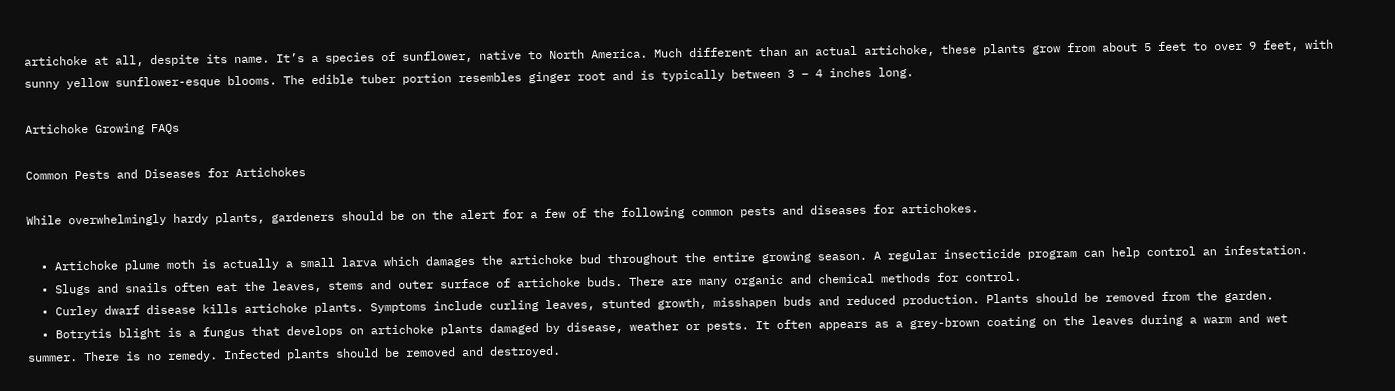artichoke at all, despite its name. It’s a species of sunflower, native to North America. Much different than an actual artichoke, these plants grow from about 5 feet to over 9 feet, with sunny yellow sunflower-esque blooms. The edible tuber portion resembles ginger root and is typically between 3 – 4 inches long.

Artichoke Growing FAQs

Common Pests and Diseases for Artichokes

While overwhelmingly hardy plants, gardeners should be on the alert for a few of the following common pests and diseases for artichokes.

  • Artichoke plume moth is actually a small larva which damages the artichoke bud throughout the entire growing season. A regular insecticide program can help control an infestation.
  • Slugs and snails often eat the leaves, stems and outer surface of artichoke buds. There are many organic and chemical methods for control.
  • Curley dwarf disease kills artichoke plants. Symptoms include curling leaves, stunted growth, misshapen buds and reduced production. Plants should be removed from the garden.
  • Botrytis blight is a fungus that develops on artichoke plants damaged by disease, weather or pests. It often appears as a grey-brown coating on the leaves during a warm and wet summer. There is no remedy. Infected plants should be removed and destroyed.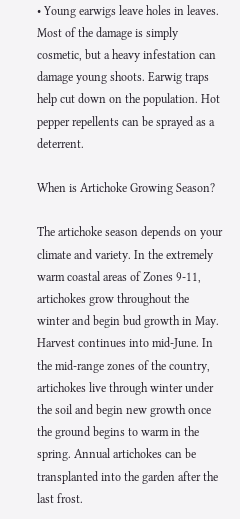• Young earwigs leave holes in leaves. Most of the damage is simply cosmetic, but a heavy infestation can damage young shoots. Earwig traps help cut down on the population. Hot pepper repellents can be sprayed as a deterrent.

When is Artichoke Growing Season?

The artichoke season depends on your climate and variety. In the extremely warm coastal areas of Zones 9-11, artichokes grow throughout the winter and begin bud growth in May. Harvest continues into mid-June. In the mid-range zones of the country, artichokes live through winter under the soil and begin new growth once the ground begins to warm in the spring. Annual artichokes can be transplanted into the garden after the last frost.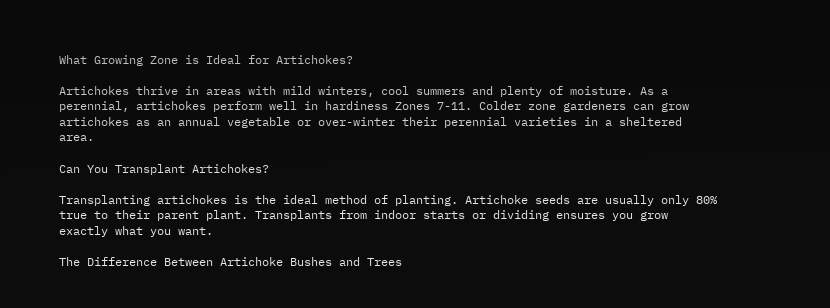What Growing Zone is Ideal for Artichokes?

Artichokes thrive in areas with mild winters, cool summers and plenty of moisture. As a perennial, artichokes perform well in hardiness Zones 7-11. Colder zone gardeners can grow artichokes as an annual vegetable or over-winter their perennial varieties in a sheltered area.

Can You Transplant Artichokes?

Transplanting artichokes is the ideal method of planting. Artichoke seeds are usually only 80% true to their parent plant. Transplants from indoor starts or dividing ensures you grow exactly what you want.

The Difference Between Artichoke Bushes and Trees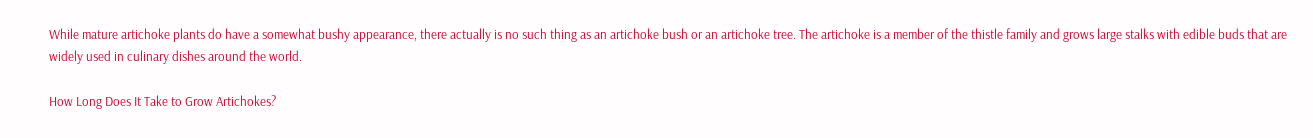While mature artichoke plants do have a somewhat bushy appearance, there actually is no such thing as an artichoke bush or an artichoke tree. The artichoke is a member of the thistle family and grows large stalks with edible buds that are widely used in culinary dishes around the world.

How Long Does It Take to Grow Artichokes?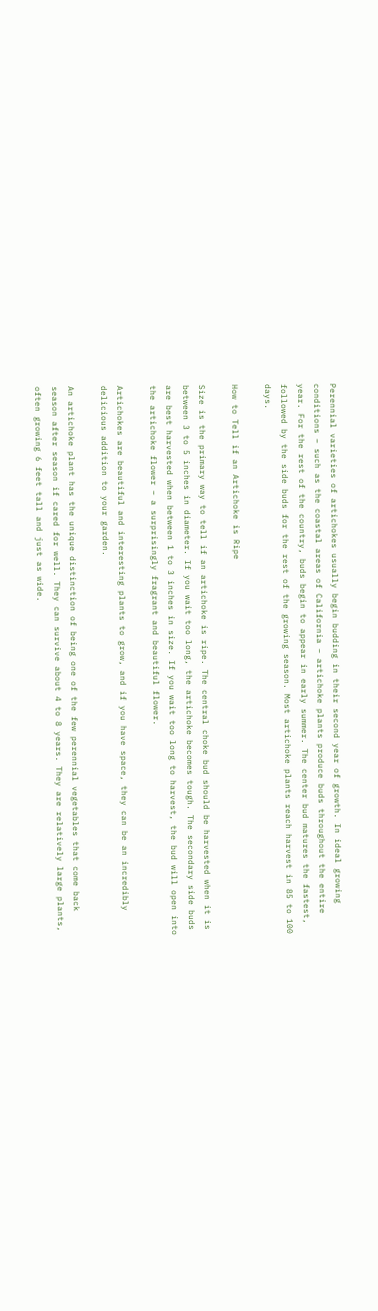Perennial varieties of artichokes usually begin budding in their second year of growth. In ideal growing conditions – such as the coastal areas of California – artichoke plants produce buds throughout the entire year. For the rest of the country, buds begin to appear in early summer. The center bud matures the fastest, followed by the side buds for the rest of the growing season. Most artichoke plants reach harvest in 85 to 100 days.

How to Tell if an Artichoke is Ripe

Size is the primary way to tell if an artichoke is ripe. The central choke bud should be harvested when it is between 3 to 5 inches in diameter. If you wait too long, the artichoke becomes tough. The secondary side buds are best harvested when between 1 to 3 inches in size. If you wait too long to harvest, the bud will open into the artichoke flower – a surprisingly fragrant and beautiful flower.

Artichokes are beautiful and interesting plants to grow, and if you have space, they can be an incredibly delicious addition to your garden.

An artichoke plant has the unique distinction of being one of the few perennial vegetables that come back season after season if cared for well. They can survive about 4 to 8 years. They are relatively large plants, often growing 6 feet tall and just as wide.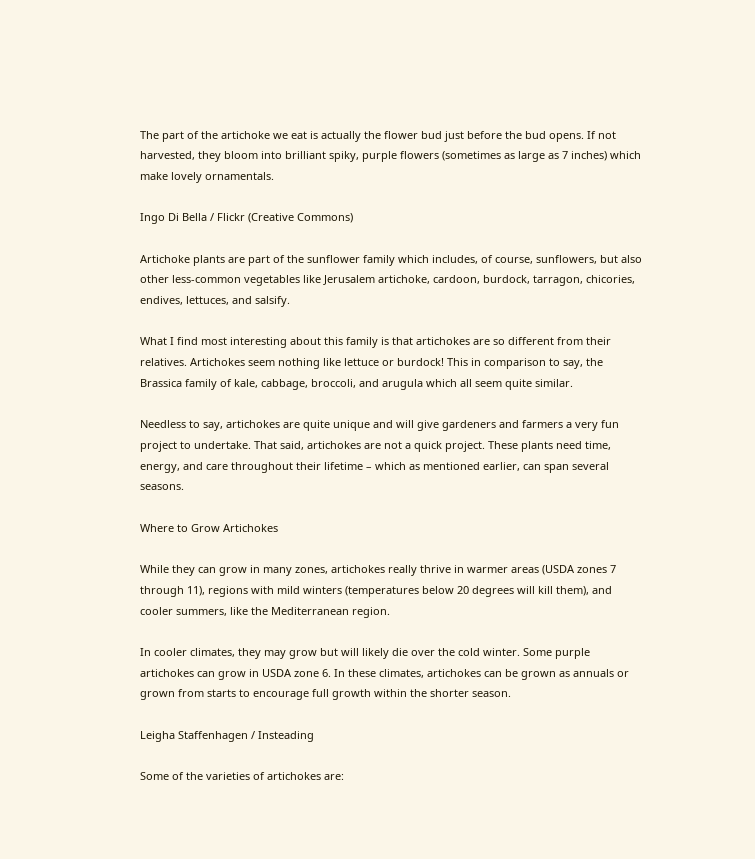The part of the artichoke we eat is actually the flower bud just before the bud opens. If not harvested, they bloom into brilliant spiky, purple flowers (sometimes as large as 7 inches) which make lovely ornamentals.

Ingo Di Bella / Flickr (Creative Commons)

Artichoke plants are part of the sunflower family which includes, of course, sunflowers, but also other less-common vegetables like Jerusalem artichoke, cardoon, burdock, tarragon, chicories, endives, lettuces, and salsify.

What I find most interesting about this family is that artichokes are so different from their relatives. Artichokes seem nothing like lettuce or burdock! This in comparison to say, the Brassica family of kale, cabbage, broccoli, and arugula which all seem quite similar.

Needless to say, artichokes are quite unique and will give gardeners and farmers a very fun project to undertake. That said, artichokes are not a quick project. These plants need time, energy, and care throughout their lifetime – which as mentioned earlier, can span several seasons.

Where to Grow Artichokes

While they can grow in many zones, artichokes really thrive in warmer areas (USDA zones 7 through 11), regions with mild winters (temperatures below 20 degrees will kill them), and cooler summers, like the Mediterranean region.

In cooler climates, they may grow but will likely die over the cold winter. Some purple artichokes can grow in USDA zone 6. In these climates, artichokes can be grown as annuals or grown from starts to encourage full growth within the shorter season.

Leigha Staffenhagen / Insteading

Some of the varieties of artichokes are: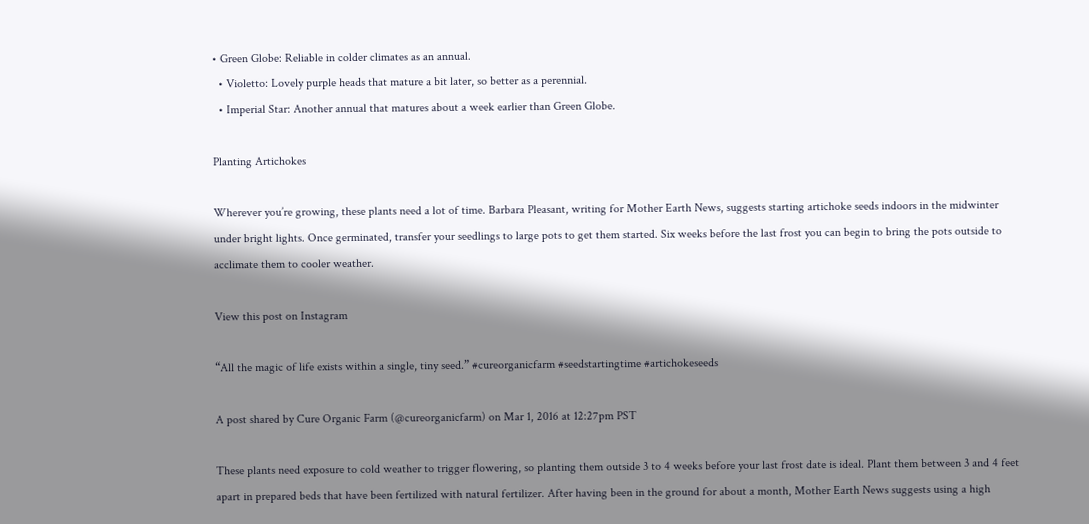• Green Globe: Reliable in colder climates as an annual.
  • Violetto: Lovely purple heads that mature a bit later, so better as a perennial.
  • Imperial Star: Another annual that matures about a week earlier than Green Globe.

Planting Artichokes

Wherever you’re growing, these plants need a lot of time. Barbara Pleasant, writing for Mother Earth News, suggests starting artichoke seeds indoors in the midwinter under bright lights. Once germinated, transfer your seedlings to large pots to get them started. Six weeks before the last frost you can begin to bring the pots outside to acclimate them to cooler weather.

View this post on Instagram

“All the magic of life exists within a single, tiny seed.” #cureorganicfarm #seedstartingtime #artichokeseeds

A post shared by Cure Organic Farm (@cureorganicfarm) on Mar 1, 2016 at 12:27pm PST

These plants need exposure to cold weather to trigger flowering, so planting them outside 3 to 4 weeks before your last frost date is ideal. Plant them between 3 and 4 feet apart in prepared beds that have been fertilized with natural fertilizer. After having been in the ground for about a month, Mother Earth News suggests using a high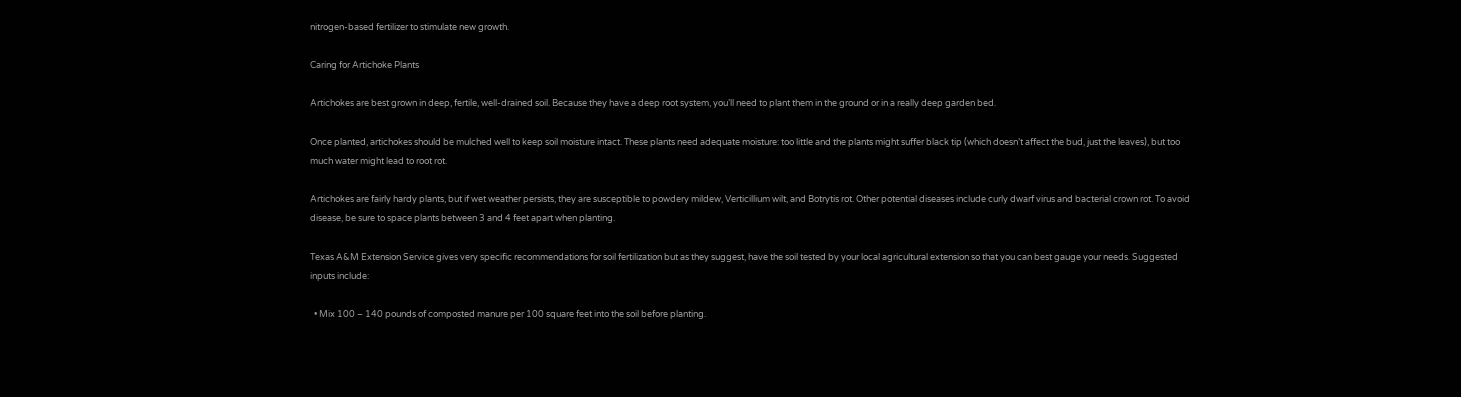nitrogen-based fertilizer to stimulate new growth.

Caring for Artichoke Plants

Artichokes are best grown in deep, fertile, well-drained soil. Because they have a deep root system, you’ll need to plant them in the ground or in a really deep garden bed.

Once planted, artichokes should be mulched well to keep soil moisture intact. These plants need adequate moisture: too little and the plants might suffer black tip (which doesn’t affect the bud, just the leaves), but too much water might lead to root rot.

Artichokes are fairly hardy plants, but if wet weather persists, they are susceptible to powdery mildew, Verticillium wilt, and Botrytis rot. Other potential diseases include curly dwarf virus and bacterial crown rot. To avoid disease, be sure to space plants between 3 and 4 feet apart when planting.

Texas A&M Extension Service gives very specific recommendations for soil fertilization but as they suggest, have the soil tested by your local agricultural extension so that you can best gauge your needs. Suggested inputs include:

  • Mix 100 – 140 pounds of composted manure per 100 square feet into the soil before planting.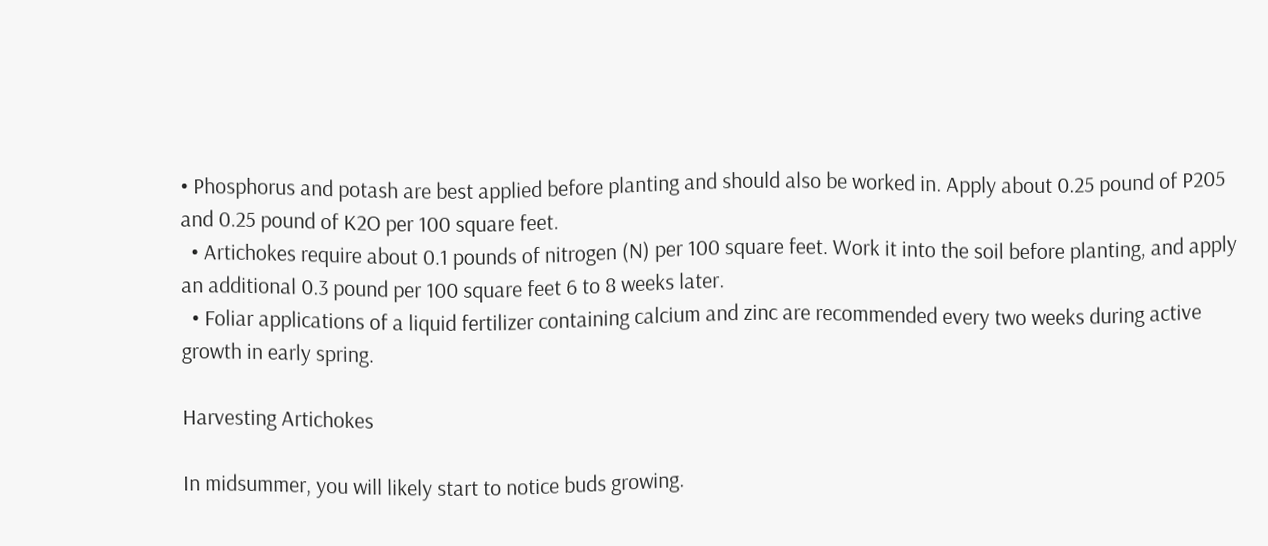• Phosphorus and potash are best applied before planting and should also be worked in. Apply about 0.25 pound of P205 and 0.25 pound of K2O per 100 square feet.
  • Artichokes require about 0.1 pounds of nitrogen (N) per 100 square feet. Work it into the soil before planting, and apply an additional 0.3 pound per 100 square feet 6 to 8 weeks later.
  • Foliar applications of a liquid fertilizer containing calcium and zinc are recommended every two weeks during active growth in early spring.

Harvesting Artichokes

In midsummer, you will likely start to notice buds growing.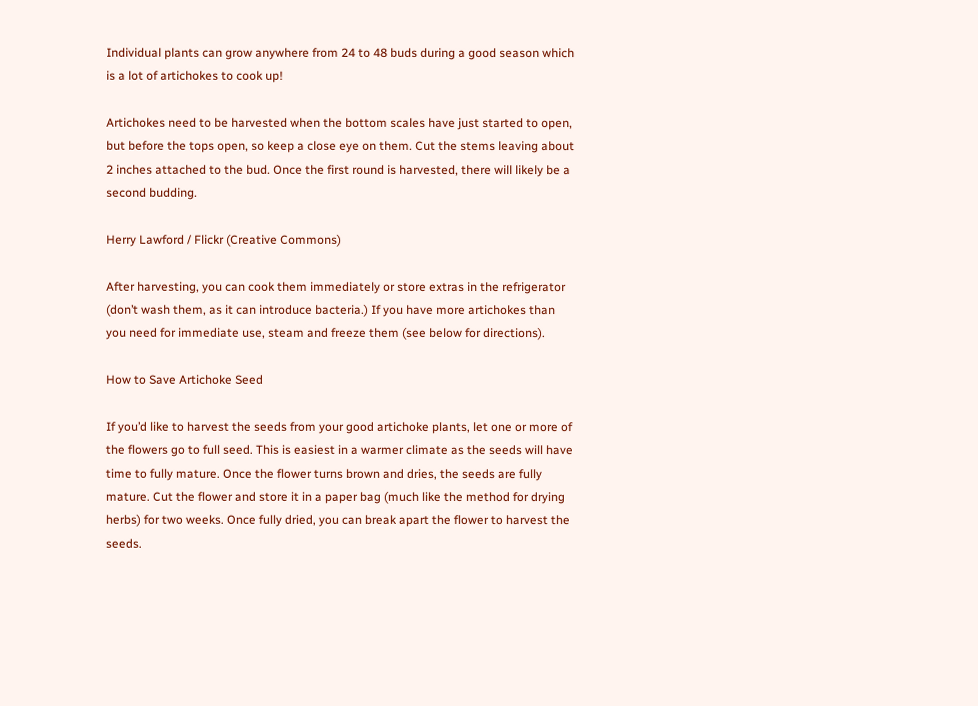Individual plants can grow anywhere from 24 to 48 buds during a good season which is a lot of artichokes to cook up!

Artichokes need to be harvested when the bottom scales have just started to open, but before the tops open, so keep a close eye on them. Cut the stems leaving about 2 inches attached to the bud. Once the first round is harvested, there will likely be a second budding.

Herry Lawford / Flickr (Creative Commons)

After harvesting, you can cook them immediately or store extras in the refrigerator (don’t wash them, as it can introduce bacteria.) If you have more artichokes than you need for immediate use, steam and freeze them (see below for directions).

How to Save Artichoke Seed

If you’d like to harvest the seeds from your good artichoke plants, let one or more of the flowers go to full seed. This is easiest in a warmer climate as the seeds will have time to fully mature. Once the flower turns brown and dries, the seeds are fully mature. Cut the flower and store it in a paper bag (much like the method for drying herbs) for two weeks. Once fully dried, you can break apart the flower to harvest the seeds.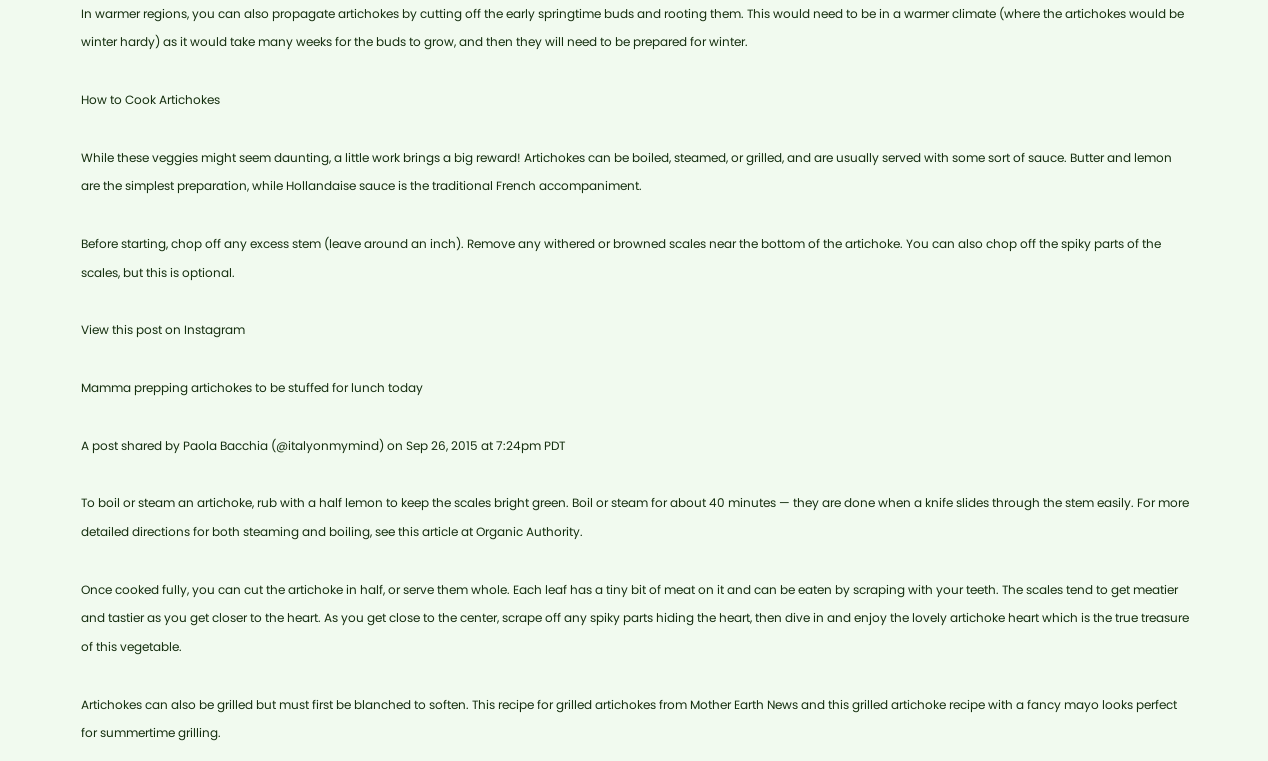In warmer regions, you can also propagate artichokes by cutting off the early springtime buds and rooting them. This would need to be in a warmer climate (where the artichokes would be winter hardy) as it would take many weeks for the buds to grow, and then they will need to be prepared for winter.

How to Cook Artichokes

While these veggies might seem daunting, a little work brings a big reward! Artichokes can be boiled, steamed, or grilled, and are usually served with some sort of sauce. Butter and lemon are the simplest preparation, while Hollandaise sauce is the traditional French accompaniment.

Before starting, chop off any excess stem (leave around an inch). Remove any withered or browned scales near the bottom of the artichoke. You can also chop off the spiky parts of the scales, but this is optional.

View this post on Instagram

Mamma prepping artichokes to be stuffed for lunch today

A post shared by Paola Bacchia (@italyonmymind) on Sep 26, 2015 at 7:24pm PDT

To boil or steam an artichoke, rub with a half lemon to keep the scales bright green. Boil or steam for about 40 minutes — they are done when a knife slides through the stem easily. For more detailed directions for both steaming and boiling, see this article at Organic Authority.

Once cooked fully, you can cut the artichoke in half, or serve them whole. Each leaf has a tiny bit of meat on it and can be eaten by scraping with your teeth. The scales tend to get meatier and tastier as you get closer to the heart. As you get close to the center, scrape off any spiky parts hiding the heart, then dive in and enjoy the lovely artichoke heart which is the true treasure of this vegetable.

Artichokes can also be grilled but must first be blanched to soften. This recipe for grilled artichokes from Mother Earth News and this grilled artichoke recipe with a fancy mayo looks perfect for summertime grilling.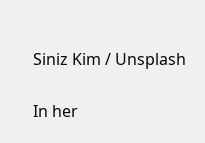Siniz Kim / Unsplash

In her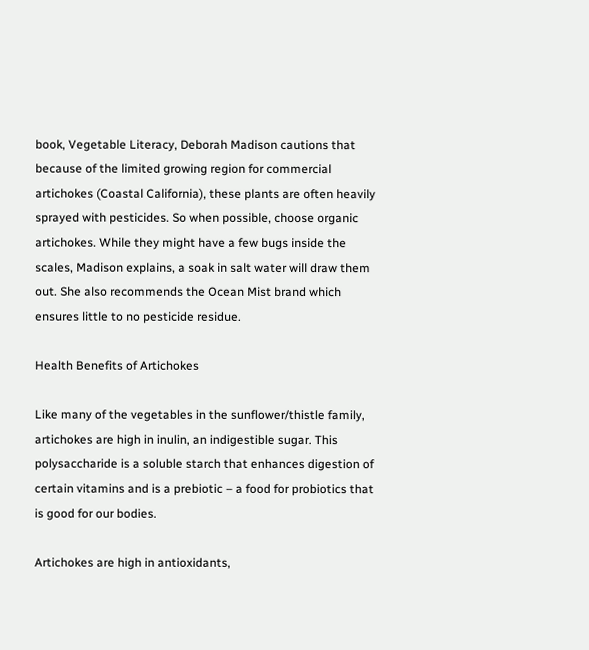book, Vegetable Literacy, Deborah Madison cautions that because of the limited growing region for commercial artichokes (Coastal California), these plants are often heavily sprayed with pesticides. So when possible, choose organic artichokes. While they might have a few bugs inside the scales, Madison explains, a soak in salt water will draw them out. She also recommends the Ocean Mist brand which ensures little to no pesticide residue.

Health Benefits of Artichokes

Like many of the vegetables in the sunflower/thistle family, artichokes are high in inulin, an indigestible sugar. This polysaccharide is a soluble starch that enhances digestion of certain vitamins and is a prebiotic – a food for probiotics that is good for our bodies.

Artichokes are high in antioxidants,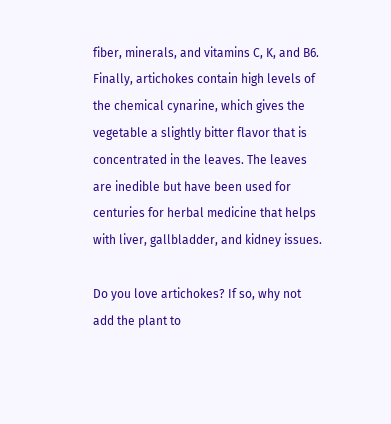fiber, minerals, and vitamins C, K, and B6. Finally, artichokes contain high levels of the chemical cynarine, which gives the vegetable a slightly bitter flavor that is concentrated in the leaves. The leaves are inedible but have been used for centuries for herbal medicine that helps with liver, gallbladder, and kidney issues.

Do you love artichokes? If so, why not add the plant to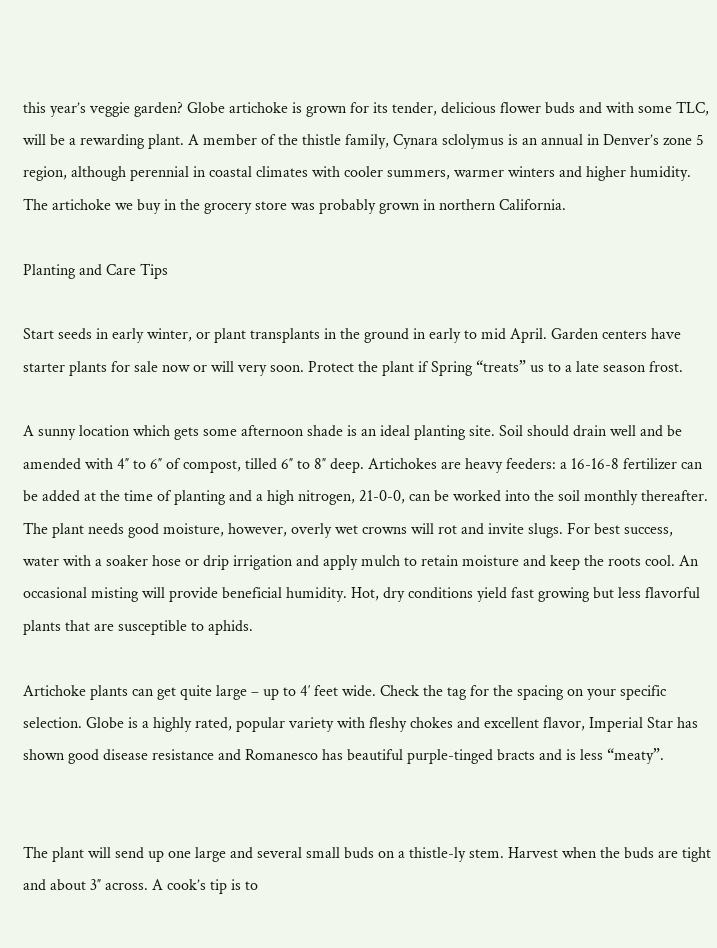this year’s veggie garden? Globe artichoke is grown for its tender, delicious flower buds and with some TLC, will be a rewarding plant. A member of the thistle family, Cynara sclolymus is an annual in Denver’s zone 5 region, although perennial in coastal climates with cooler summers, warmer winters and higher humidity. The artichoke we buy in the grocery store was probably grown in northern California.

Planting and Care Tips

Start seeds in early winter, or plant transplants in the ground in early to mid April. Garden centers have starter plants for sale now or will very soon. Protect the plant if Spring “treats” us to a late season frost.

A sunny location which gets some afternoon shade is an ideal planting site. Soil should drain well and be amended with 4″ to 6″ of compost, tilled 6″ to 8″ deep. Artichokes are heavy feeders: a 16-16-8 fertilizer can be added at the time of planting and a high nitrogen, 21-0-0, can be worked into the soil monthly thereafter. The plant needs good moisture, however, overly wet crowns will rot and invite slugs. For best success, water with a soaker hose or drip irrigation and apply mulch to retain moisture and keep the roots cool. An occasional misting will provide beneficial humidity. Hot, dry conditions yield fast growing but less flavorful plants that are susceptible to aphids.

Artichoke plants can get quite large – up to 4′ feet wide. Check the tag for the spacing on your specific selection. Globe is a highly rated, popular variety with fleshy chokes and excellent flavor, Imperial Star has shown good disease resistance and Romanesco has beautiful purple-tinged bracts and is less “meaty”.


The plant will send up one large and several small buds on a thistle-ly stem. Harvest when the buds are tight and about 3″ across. A cook’s tip is to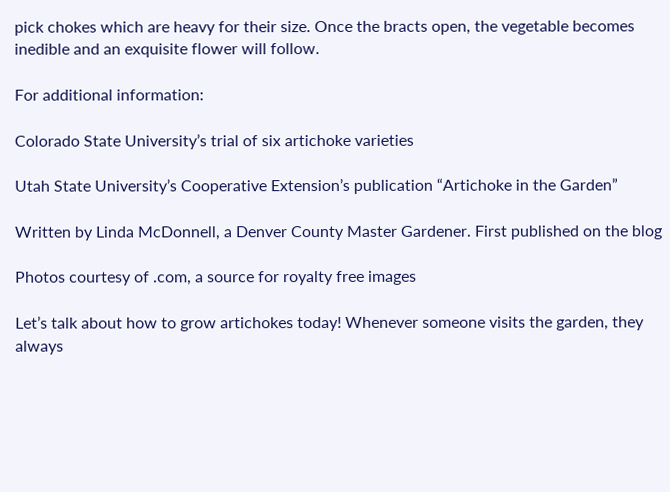pick chokes which are heavy for their size. Once the bracts open, the vegetable becomes inedible and an exquisite flower will follow.

For additional information:

Colorado State University’s trial of six artichoke varieties

Utah State University’s Cooperative Extension’s publication “Artichoke in the Garden”

Written by Linda McDonnell, a Denver County Master Gardener. First published on the blog

Photos courtesy of .com, a source for royalty free images

Let’s talk about how to grow artichokes today! Whenever someone visits the garden, they always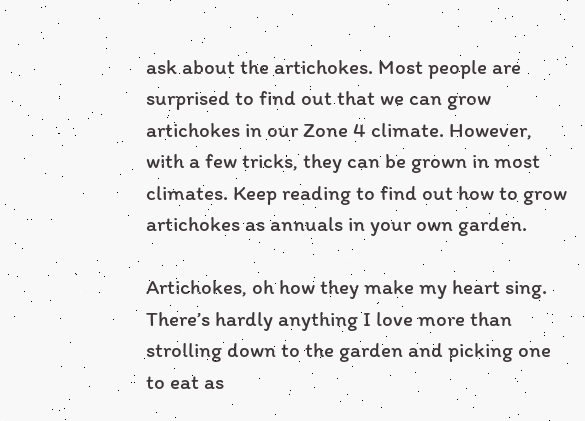ask about the artichokes. Most people are surprised to find out that we can grow artichokes in our Zone 4 climate. However, with a few tricks, they can be grown in most climates. Keep reading to find out how to grow artichokes as annuals in your own garden.

Artichokes, oh how they make my heart sing. There’s hardly anything I love more than strolling down to the garden and picking one to eat as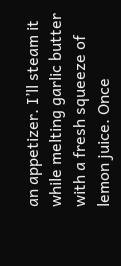an appetizer. I’ll steam it while melting garlic butter with a fresh squeeze of lemon juice. Once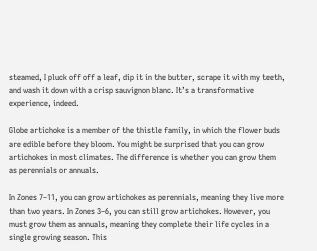steamed, I pluck off off a leaf, dip it in the butter, scrape it with my teeth, and wash it down with a crisp sauvignon blanc. It’s a transformative experience, indeed.

Globe artichoke is a member of the thistle family, in which the flower buds are edible before they bloom. You might be surprised that you can grow artichokes in most climates. The difference is whether you can grow them as perennials or annuals.

In Zones 7–11, you can grow artichokes as perennials, meaning they live more than two years. In Zones 3–6, you can still grow artichokes. However, you must grow them as annuals, meaning they complete their life cycles in a single growing season. This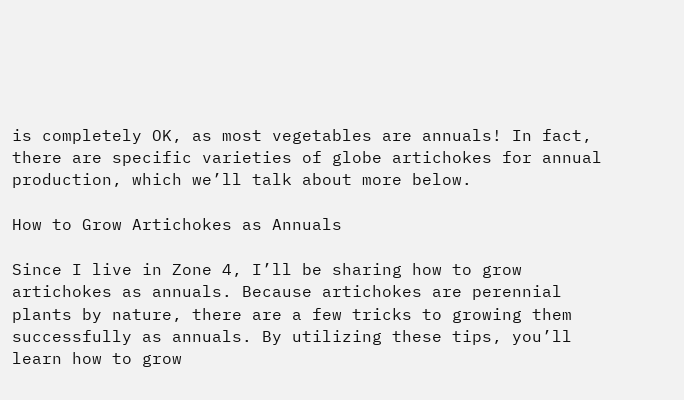is completely OK, as most vegetables are annuals! In fact, there are specific varieties of globe artichokes for annual production, which we’ll talk about more below.

How to Grow Artichokes as Annuals

Since I live in Zone 4, I’ll be sharing how to grow artichokes as annuals. Because artichokes are perennial plants by nature, there are a few tricks to growing them successfully as annuals. By utilizing these tips, you’ll learn how to grow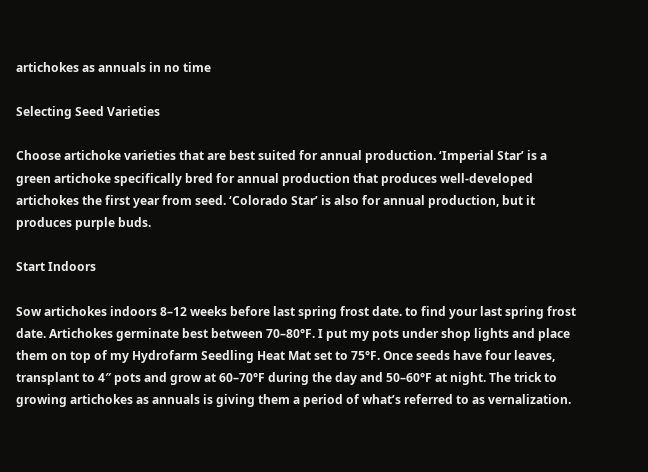artichokes as annuals in no time

Selecting Seed Varieties

Choose artichoke varieties that are best suited for annual production. ‘Imperial Star’ is a green artichoke specifically bred for annual production that produces well-developed artichokes the first year from seed. ‘Colorado Star’ is also for annual production, but it produces purple buds.

Start Indoors

Sow artichokes indoors 8–12 weeks before last spring frost date. to find your last spring frost date. Artichokes germinate best between 70–80°F. I put my pots under shop lights and place them on top of my Hydrofarm Seedling Heat Mat set to 75°F. Once seeds have four leaves, transplant to 4″ pots and grow at 60–70°F during the day and 50–60°F at night. The trick to growing artichokes as annuals is giving them a period of what’s referred to as vernalization.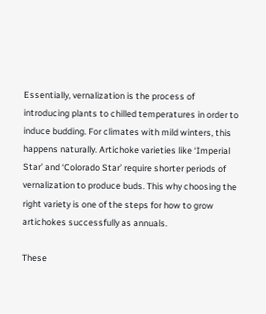Essentially, vernalization is the process of introducing plants to chilled temperatures in order to induce budding. For climates with mild winters, this happens naturally. Artichoke varieties like ‘Imperial Star’ and ‘Colorado Star’ require shorter periods of vernalization to produce buds. This why choosing the right variety is one of the steps for how to grow artichokes successfully as annuals.

These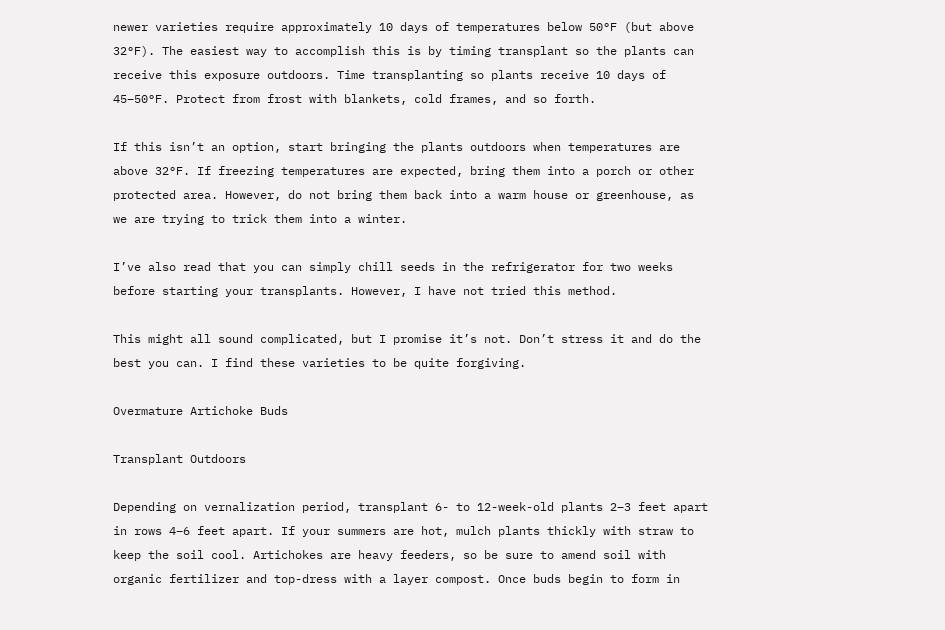newer varieties require approximately 10 days of temperatures below 50°F (but above 32°F). The easiest way to accomplish this is by timing transplant so the plants can receive this exposure outdoors. Time transplanting so plants receive 10 days of 45–50°F. Protect from frost with blankets, cold frames, and so forth.

If this isn’t an option, start bringing the plants outdoors when temperatures are above 32°F. If freezing temperatures are expected, bring them into a porch or other protected area. However, do not bring them back into a warm house or greenhouse, as we are trying to trick them into a winter.

I’ve also read that you can simply chill seeds in the refrigerator for two weeks before starting your transplants. However, I have not tried this method.

This might all sound complicated, but I promise it’s not. Don’t stress it and do the best you can. I find these varieties to be quite forgiving.

Overmature Artichoke Buds

Transplant Outdoors

Depending on vernalization period, transplant 6- to 12-week-old plants 2–3 feet apart in rows 4–6 feet apart. If your summers are hot, mulch plants thickly with straw to keep the soil cool. Artichokes are heavy feeders, so be sure to amend soil with organic fertilizer and top-dress with a layer compost. Once buds begin to form in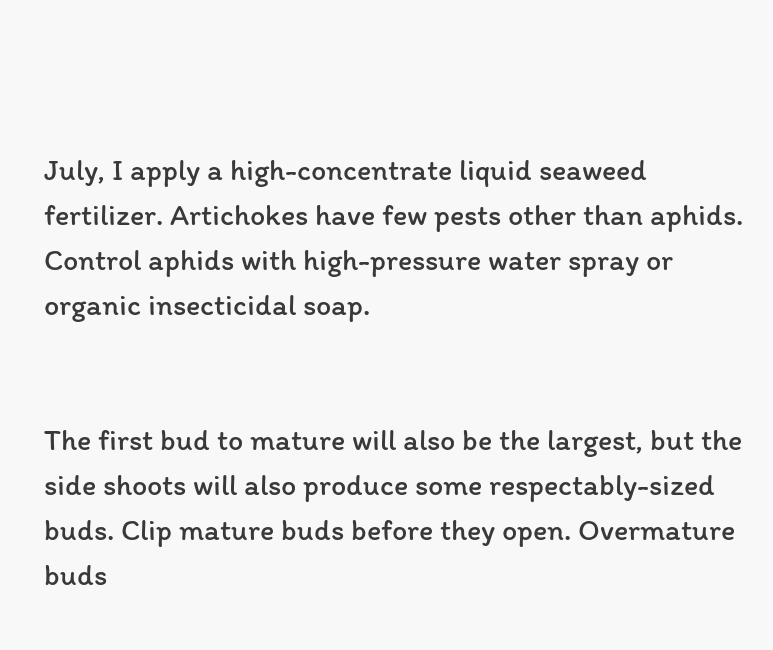July, I apply a high-concentrate liquid seaweed fertilizer. Artichokes have few pests other than aphids. Control aphids with high-pressure water spray or organic insecticidal soap.


The first bud to mature will also be the largest, but the side shoots will also produce some respectably-sized buds. Clip mature buds before they open. Overmature buds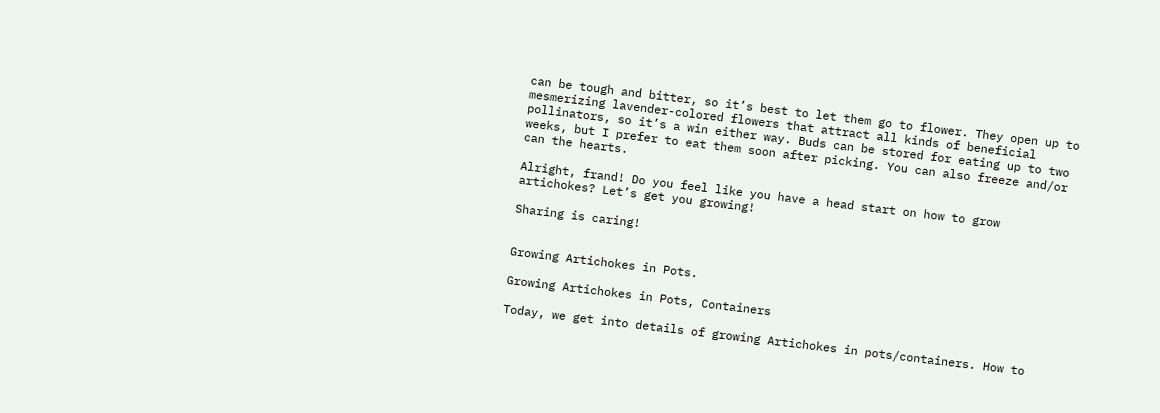can be tough and bitter, so it’s best to let them go to flower. They open up to mesmerizing lavender-colored flowers that attract all kinds of beneficial pollinators, so it’s a win either way. Buds can be stored for eating up to two weeks, but I prefer to eat them soon after picking. You can also freeze and/or can the hearts.

Alright, frand! Do you feel like you have a head start on how to grow artichokes? Let’s get you growing!

Sharing is caring!


Growing Artichokes in Pots.

Growing Artichokes in Pots, Containers

Today, we get into details of growing Artichokes in pots/containers. How to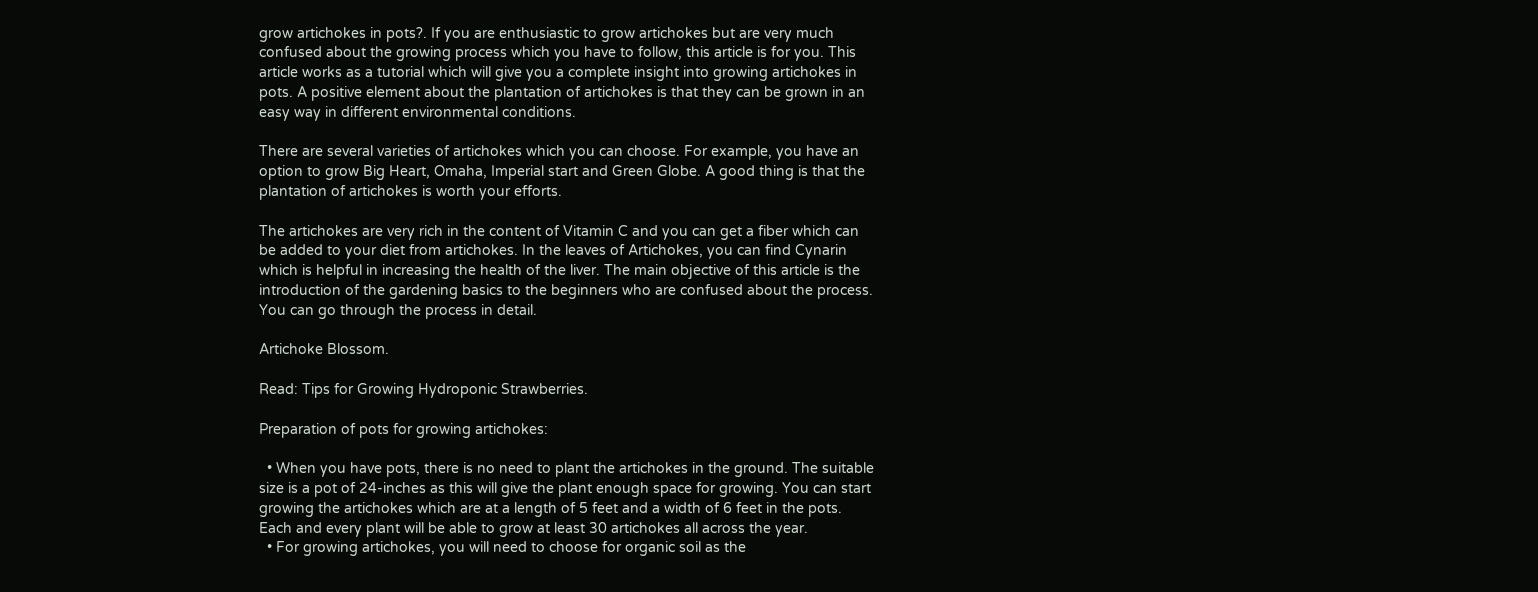grow artichokes in pots?. If you are enthusiastic to grow artichokes but are very much confused about the growing process which you have to follow, this article is for you. This article works as a tutorial which will give you a complete insight into growing artichokes in pots. A positive element about the plantation of artichokes is that they can be grown in an easy way in different environmental conditions.

There are several varieties of artichokes which you can choose. For example, you have an option to grow Big Heart, Omaha, Imperial start and Green Globe. A good thing is that the plantation of artichokes is worth your efforts.

The artichokes are very rich in the content of Vitamin C and you can get a fiber which can be added to your diet from artichokes. In the leaves of Artichokes, you can find Cynarin which is helpful in increasing the health of the liver. The main objective of this article is the introduction of the gardening basics to the beginners who are confused about the process. You can go through the process in detail.

Artichoke Blossom.

Read: Tips for Growing Hydroponic Strawberries.

Preparation of pots for growing artichokes:

  • When you have pots, there is no need to plant the artichokes in the ground. The suitable size is a pot of 24-inches as this will give the plant enough space for growing. You can start growing the artichokes which are at a length of 5 feet and a width of 6 feet in the pots. Each and every plant will be able to grow at least 30 artichokes all across the year.
  • For growing artichokes, you will need to choose for organic soil as the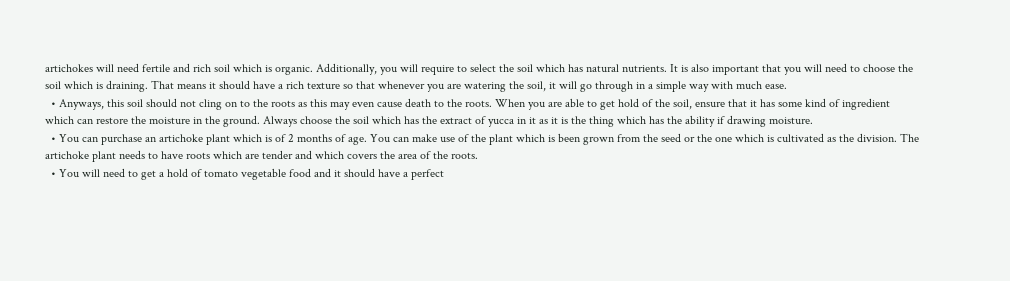artichokes will need fertile and rich soil which is organic. Additionally, you will require to select the soil which has natural nutrients. It is also important that you will need to choose the soil which is draining. That means it should have a rich texture so that whenever you are watering the soil, it will go through in a simple way with much ease.
  • Anyways, this soil should not cling on to the roots as this may even cause death to the roots. When you are able to get hold of the soil, ensure that it has some kind of ingredient which can restore the moisture in the ground. Always choose the soil which has the extract of yucca in it as it is the thing which has the ability if drawing moisture.
  • You can purchase an artichoke plant which is of 2 months of age. You can make use of the plant which is been grown from the seed or the one which is cultivated as the division. The artichoke plant needs to have roots which are tender and which covers the area of the roots.
  • You will need to get a hold of tomato vegetable food and it should have a perfect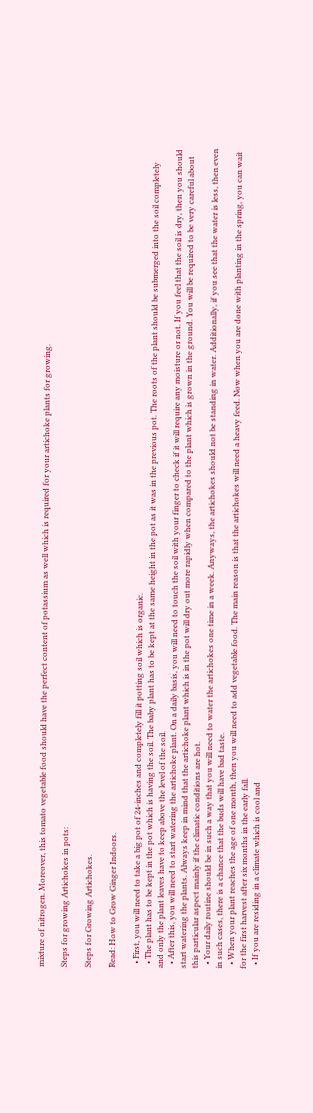mixture of nitrogen. Moreover, this tomato vegetable food should have the perfect content of potassium as well which is required for your artichoke plants for growing.

Steps for growing Artichokes in pots:

Steps for Growing Artichokes.

Read: How to Grow Ginger Indoors.

  • First, you will need to take a big pot of 24-inches and completely fill it potting soil which is organic.
  • The plant has to be kept in the pot which is having the soil. The baby plant has to be kept at the same height in the pot as it was in the previous pot. The roots of the plant should be submerged into the soil completely and only the plant leaves have to keep above the level of the soil.
  • After this, you will need to start watering the artichoke plant. On a daily basis, you will need to touch the soil with your finger to check if it will require any moisture or not. If you feel that the soil is dry, then you should start watering the plants. Always keep in mind that the artichoke plant which is in the pot will dry out more rapidly when compared to the plant which is grown in the ground. You will be required to be very careful about this particular aspect mainly if the climatic conditions are hot.
  • Your daily routine should be in such a way that you will need to water the artichokes one time in a week. Anyways, the artichokes should not be standing in water. Additionally, if you see that the water is less, then even in such cases, there is a chance that the buds will have bad taste.
  • When your plant reaches the age of one month, then you will need to add vegetable food. The main reason is that the artichokes will need a heavy feed. Now when you are done with planting in the spring, you can wait for the first harvest after six months in the early fall.
  • If you are residing in a climate which is cool and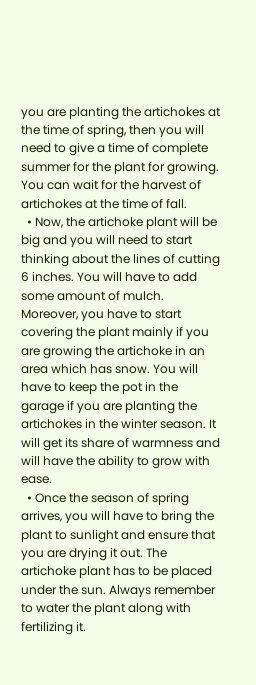you are planting the artichokes at the time of spring, then you will need to give a time of complete summer for the plant for growing. You can wait for the harvest of artichokes at the time of fall.
  • Now, the artichoke plant will be big and you will need to start thinking about the lines of cutting 6 inches. You will have to add some amount of mulch. Moreover, you have to start covering the plant mainly if you are growing the artichoke in an area which has snow. You will have to keep the pot in the garage if you are planting the artichokes in the winter season. It will get its share of warmness and will have the ability to grow with ease.
  • Once the season of spring arrives, you will have to bring the plant to sunlight and ensure that you are drying it out. The artichoke plant has to be placed under the sun. Always remember to water the plant along with fertilizing it.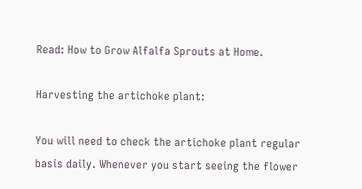Read: How to Grow Alfalfa Sprouts at Home.

Harvesting the artichoke plant:

You will need to check the artichoke plant regular basis daily. Whenever you start seeing the flower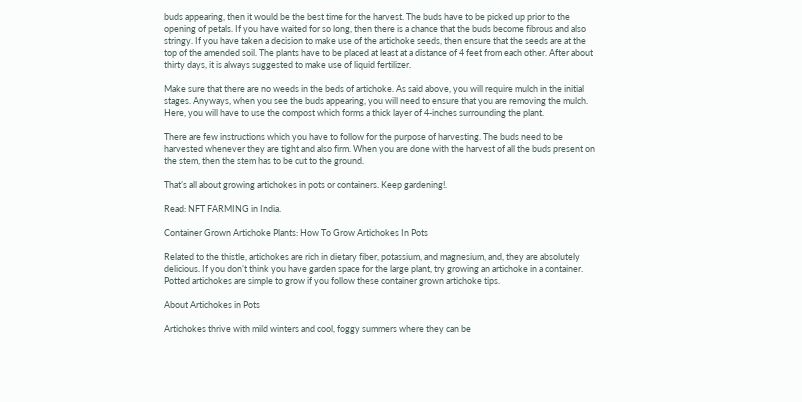buds appearing, then it would be the best time for the harvest. The buds have to be picked up prior to the opening of petals. If you have waited for so long, then there is a chance that the buds become fibrous and also stringy. If you have taken a decision to make use of the artichoke seeds, then ensure that the seeds are at the top of the amended soil. The plants have to be placed at least at a distance of 4 feet from each other. After about thirty days, it is always suggested to make use of liquid fertilizer.

Make sure that there are no weeds in the beds of artichoke. As said above, you will require mulch in the initial stages. Anyways, when you see the buds appearing, you will need to ensure that you are removing the mulch. Here, you will have to use the compost which forms a thick layer of 4-inches surrounding the plant.

There are few instructions which you have to follow for the purpose of harvesting. The buds need to be harvested whenever they are tight and also firm. When you are done with the harvest of all the buds present on the stem, then the stem has to be cut to the ground.

That’s all about growing artichokes in pots or containers. Keep gardening!.

Read: NFT FARMING in India.

Container Grown Artichoke Plants: How To Grow Artichokes In Pots

Related to the thistle, artichokes are rich in dietary fiber, potassium, and magnesium, and, they are absolutely delicious. If you don’t think you have garden space for the large plant, try growing an artichoke in a container. Potted artichokes are simple to grow if you follow these container grown artichoke tips.

About Artichokes in Pots

Artichokes thrive with mild winters and cool, foggy summers where they can be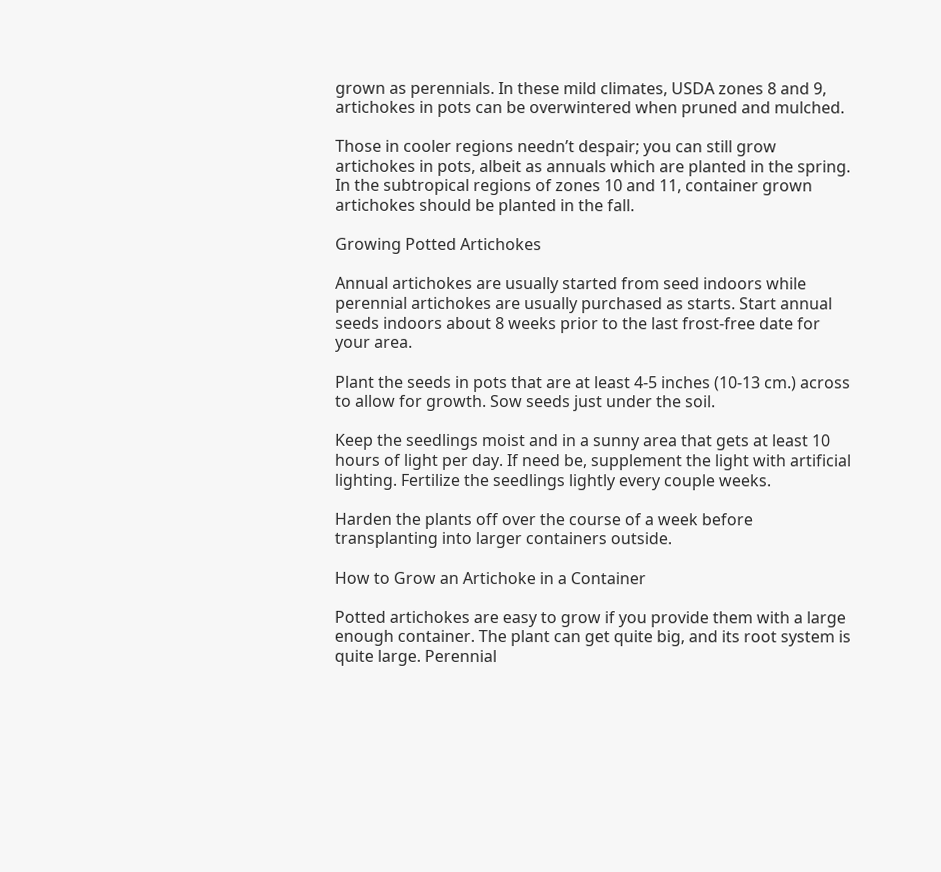grown as perennials. In these mild climates, USDA zones 8 and 9, artichokes in pots can be overwintered when pruned and mulched.

Those in cooler regions needn’t despair; you can still grow artichokes in pots, albeit as annuals which are planted in the spring. In the subtropical regions of zones 10 and 11, container grown artichokes should be planted in the fall.

Growing Potted Artichokes

Annual artichokes are usually started from seed indoors while perennial artichokes are usually purchased as starts. Start annual seeds indoors about 8 weeks prior to the last frost-free date for your area.

Plant the seeds in pots that are at least 4-5 inches (10-13 cm.) across to allow for growth. Sow seeds just under the soil.

Keep the seedlings moist and in a sunny area that gets at least 10 hours of light per day. If need be, supplement the light with artificial lighting. Fertilize the seedlings lightly every couple weeks.

Harden the plants off over the course of a week before transplanting into larger containers outside.

How to Grow an Artichoke in a Container

Potted artichokes are easy to grow if you provide them with a large enough container. The plant can get quite big, and its root system is quite large. Perennial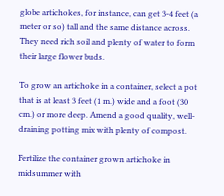globe artichokes, for instance, can get 3-4 feet (a meter or so) tall and the same distance across. They need rich soil and plenty of water to form their large flower buds.

To grow an artichoke in a container, select a pot that is at least 3 feet (1 m.) wide and a foot (30 cm.) or more deep. Amend a good quality, well-draining potting mix with plenty of compost.

Fertilize the container grown artichoke in midsummer with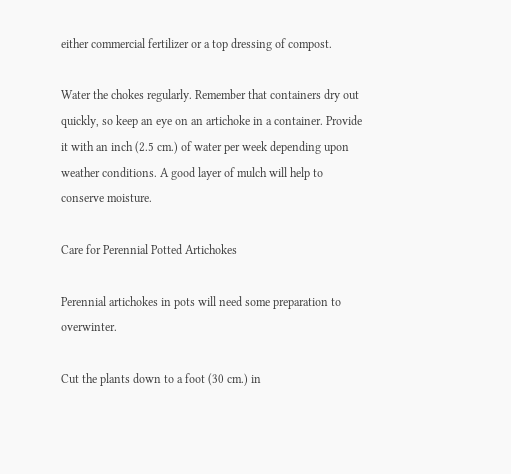either commercial fertilizer or a top dressing of compost.

Water the chokes regularly. Remember that containers dry out quickly, so keep an eye on an artichoke in a container. Provide it with an inch (2.5 cm.) of water per week depending upon weather conditions. A good layer of mulch will help to conserve moisture.

Care for Perennial Potted Artichokes

Perennial artichokes in pots will need some preparation to overwinter.

Cut the plants down to a foot (30 cm.) in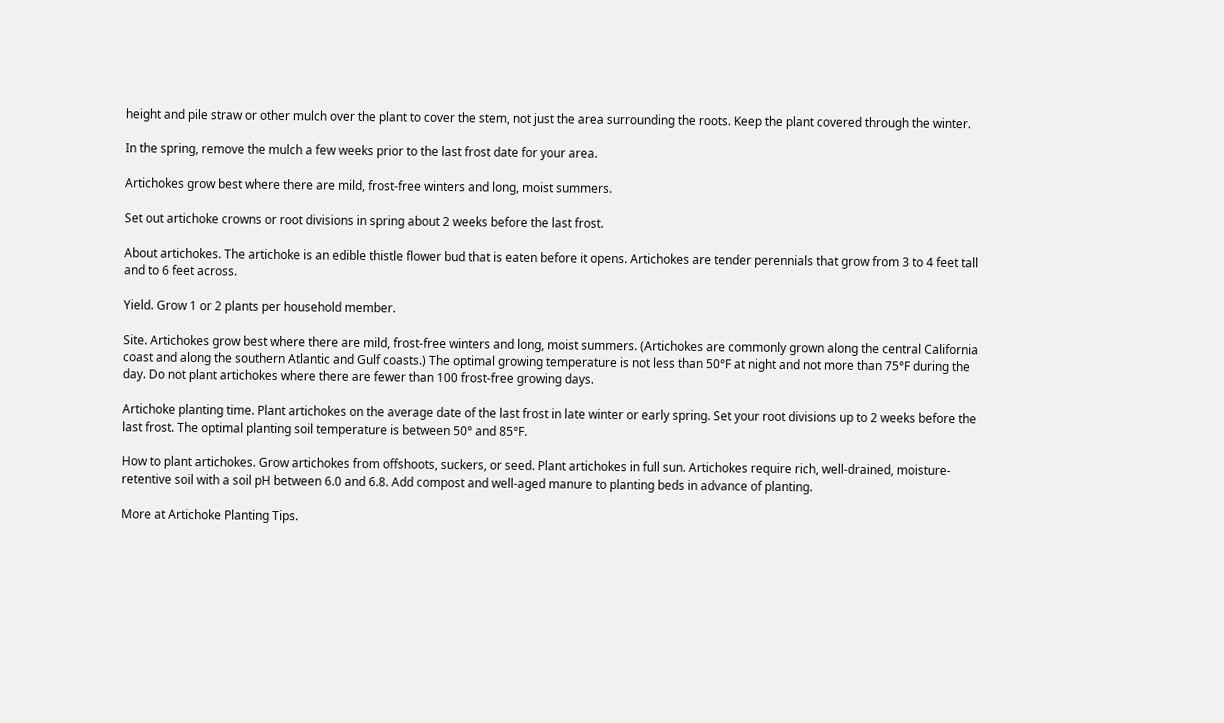height and pile straw or other mulch over the plant to cover the stem, not just the area surrounding the roots. Keep the plant covered through the winter.

In the spring, remove the mulch a few weeks prior to the last frost date for your area.

Artichokes grow best where there are mild, frost-free winters and long, moist summers.

Set out artichoke crowns or root divisions in spring about 2 weeks before the last frost.

About artichokes. The artichoke is an edible thistle flower bud that is eaten before it opens. Artichokes are tender perennials that grow from 3 to 4 feet tall and to 6 feet across.

Yield. Grow 1 or 2 plants per household member.

Site. Artichokes grow best where there are mild, frost-free winters and long, moist summers. (Artichokes are commonly grown along the central California coast and along the southern Atlantic and Gulf coasts.) The optimal growing temperature is not less than 50°F at night and not more than 75°F during the day. Do not plant artichokes where there are fewer than 100 frost-free growing days.

Artichoke planting time. Plant artichokes on the average date of the last frost in late winter or early spring. Set your root divisions up to 2 weeks before the last frost. The optimal planting soil temperature is between 50° and 85°F.

How to plant artichokes. Grow artichokes from offshoots, suckers, or seed. Plant artichokes in full sun. Artichokes require rich, well-drained, moisture-retentive soil with a soil pH between 6.0 and 6.8. Add compost and well-aged manure to planting beds in advance of planting.

More at Artichoke Planting Tips.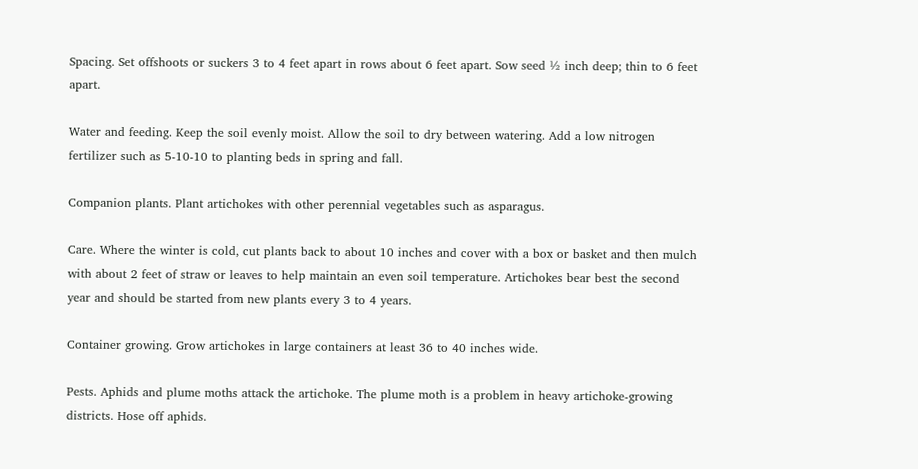Spacing. Set offshoots or suckers 3 to 4 feet apart in rows about 6 feet apart. Sow seed ½ inch deep; thin to 6 feet apart.

Water and feeding. Keep the soil evenly moist. Allow the soil to dry between watering. Add a low nitrogen fertilizer such as 5-10-10 to planting beds in spring and fall.

Companion plants. Plant artichokes with other perennial vegetables such as asparagus.

Care. Where the winter is cold, cut plants back to about 10 inches and cover with a box or basket and then mulch with about 2 feet of straw or leaves to help maintain an even soil temperature. Artichokes bear best the second year and should be started from new plants every 3 to 4 years.

Container growing. Grow artichokes in large containers at least 36 to 40 inches wide.

Pests. Aphids and plume moths attack the artichoke. The plume moth is a problem in heavy artichoke-growing districts. Hose off aphids.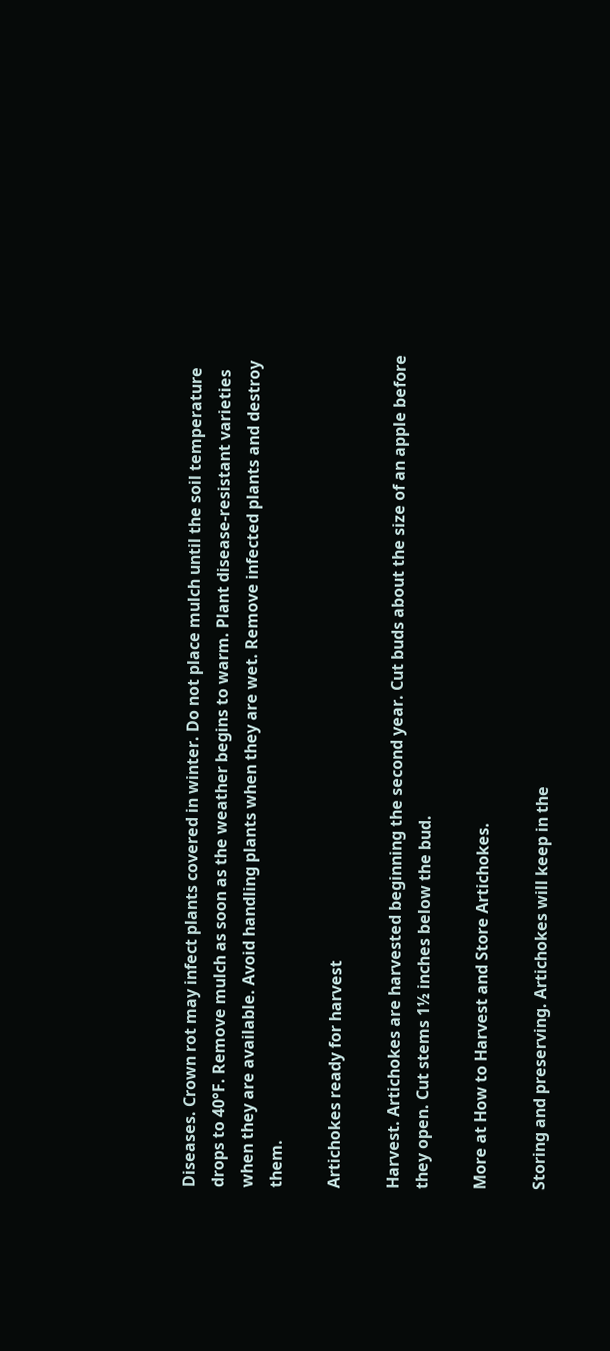Diseases. Crown rot may infect plants covered in winter. Do not place mulch until the soil temperature drops to 40°F. Remove mulch as soon as the weather begins to warm. Plant disease-resistant varieties when they are available. Avoid handling plants when they are wet. Remove infected plants and destroy them.

Artichokes ready for harvest

Harvest. Artichokes are harvested beginning the second year. Cut buds about the size of an apple before they open. Cut stems 1½ inches below the bud.

More at How to Harvest and Store Artichokes.

Storing and preserving. Artichokes will keep in the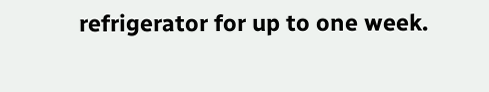refrigerator for up to one week.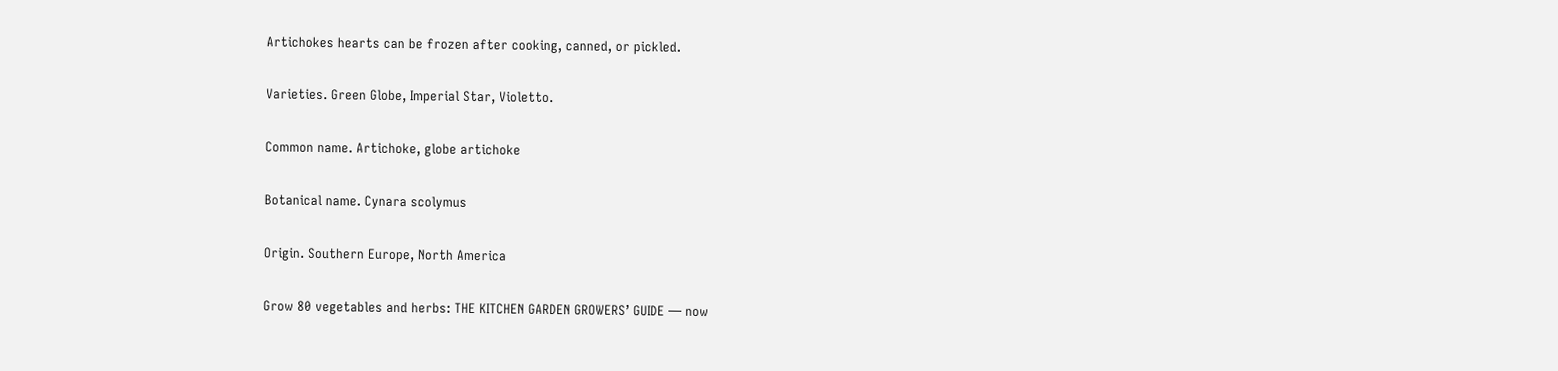Artichokes hearts can be frozen after cooking, canned, or pickled.

Varieties. Green Globe, Imperial Star, Violetto.

Common name. Artichoke, globe artichoke

Botanical name. Cynara scolymus

Origin. Southern Europe, North America

Grow 80 vegetables and herbs: THE KITCHEN GARDEN GROWERS’ GUIDE — now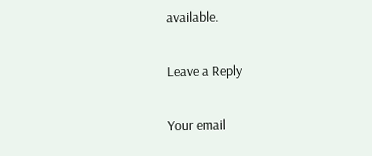available.

Leave a Reply

Your email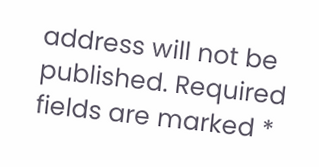address will not be published. Required fields are marked *